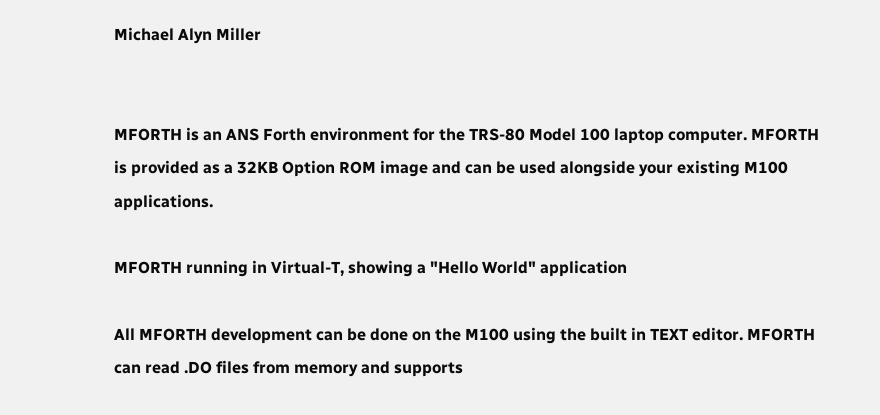Michael Alyn Miller


MFORTH is an ANS Forth environment for the TRS-80 Model 100 laptop computer. MFORTH is provided as a 32KB Option ROM image and can be used alongside your existing M100 applications.

MFORTH running in Virtual-T, showing a "Hello World" application

All MFORTH development can be done on the M100 using the built in TEXT editor. MFORTH can read .DO files from memory and supports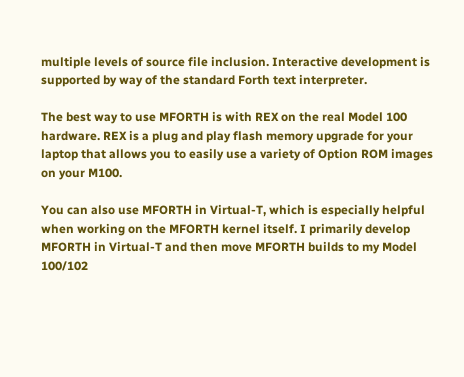multiple levels of source file inclusion. Interactive development is supported by way of the standard Forth text interpreter.

The best way to use MFORTH is with REX on the real Model 100 hardware. REX is a plug and play flash memory upgrade for your laptop that allows you to easily use a variety of Option ROM images on your M100.

You can also use MFORTH in Virtual-T, which is especially helpful when working on the MFORTH kernel itself. I primarily develop MFORTH in Virtual-T and then move MFORTH builds to my Model 100/102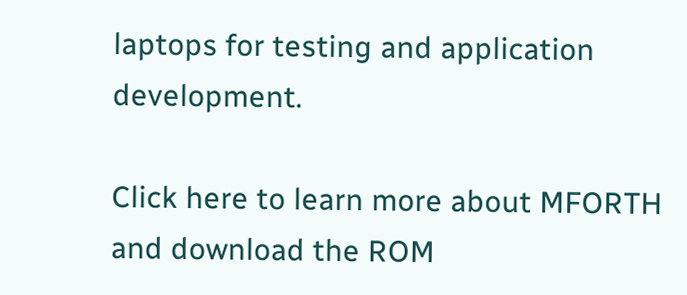laptops for testing and application development.

Click here to learn more about MFORTH and download the ROM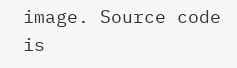image. Source code is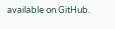available on GitHub.